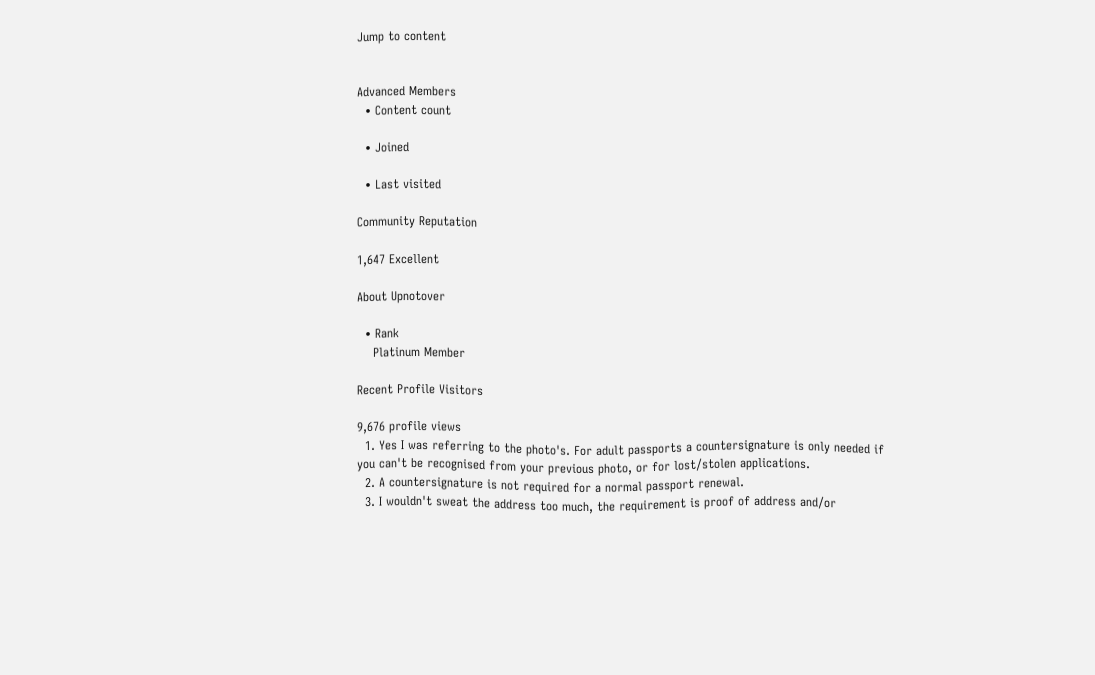Jump to content


Advanced Members
  • Content count

  • Joined

  • Last visited

Community Reputation

1,647 Excellent

About Upnotover

  • Rank
    Platinum Member

Recent Profile Visitors

9,676 profile views
  1. Yes I was referring to the photo's. For adult passports a countersignature is only needed if you can't be recognised from your previous photo, or for lost/stolen applications.
  2. A countersignature is not required for a normal passport renewal.
  3. I wouldn't sweat the address too much, the requirement is proof of address and/or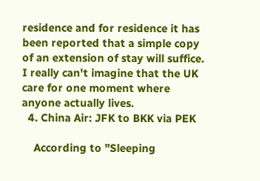residence and for residence it has been reported that a simple copy of an extension of stay will suffice. I really can't imagine that the UK care for one moment where anyone actually lives.
  4. China Air: JFK to BKK via PEK

    According to "Sleeping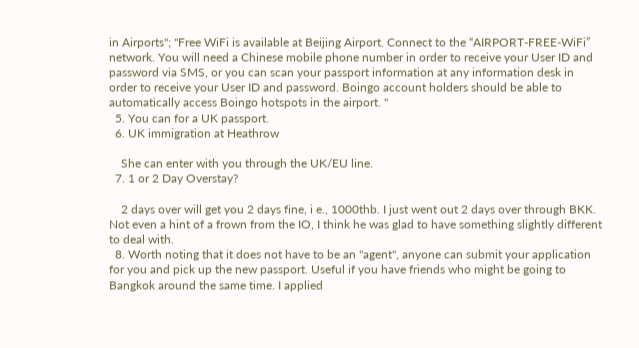in Airports"; "Free WiFi is available at Beijing Airport. Connect to the “AIRPORT-FREE-WiFi” network. You will need a Chinese mobile phone number in order to receive your User ID and password via SMS, or you can scan your passport information at any information desk in order to receive your User ID and password. Boingo account holders should be able to automatically access Boingo hotspots in the airport. "
  5. You can for a UK passport.
  6. UK immigration at Heathrow

    She can enter with you through the UK/EU line.
  7. 1 or 2 Day Overstay?

    2 days over will get you 2 days fine, i e., 1000thb. I just went out 2 days over through BKK. Not even a hint of a frown from the IO, I think he was glad to have something slightly different to deal with.
  8. Worth noting that it does not have to be an "agent", anyone can submit your application for you and pick up the new passport. Useful if you have friends who might be going to Bangkok around the same time. I applied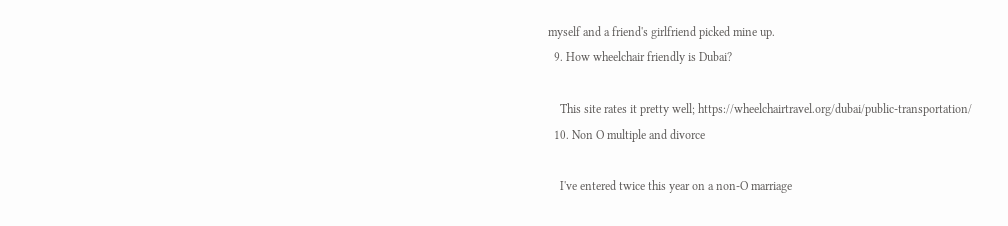myself and a friend's girlfriend picked mine up.
  9. How wheelchair friendly is Dubai?

    This site rates it pretty well; https://wheelchairtravel.org/dubai/public-transportation/
  10. Non O multiple and divorce

    I've entered twice this year on a non-O marriage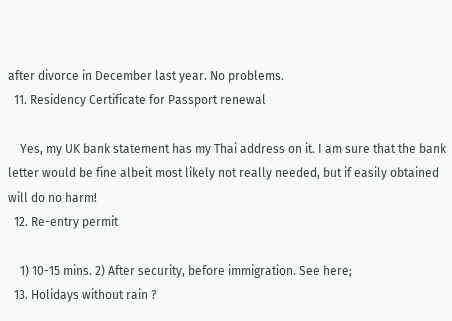after divorce in December last year. No problems.
  11. Residency Certificate for Passport renewal

    Yes, my UK bank statement has my Thai address on it. I am sure that the bank letter would be fine albeit most likely not really needed, but if easily obtained will do no harm!
  12. Re-entry permit

    1) 10-15 mins. 2) After security, before immigration. See here;
  13. Holidays without rain ?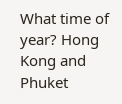What time of year? Hong Kong and Phuket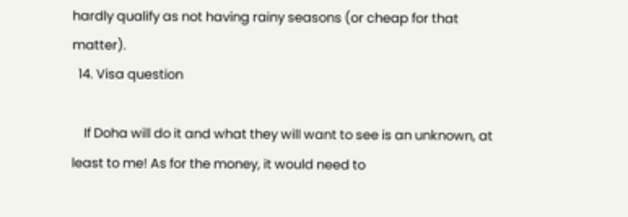hardly qualify as not having rainy seasons (or cheap for that matter).
  14. Visa question

    If Doha will do it and what they will want to see is an unknown, at least to me! As for the money, it would need to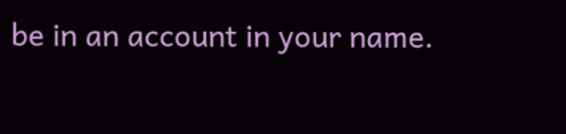be in an account in your name.